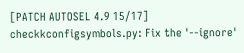[PATCH AUTOSEL 4.9 15/17] checkkconfigsymbols.py: Fix the '--ignore'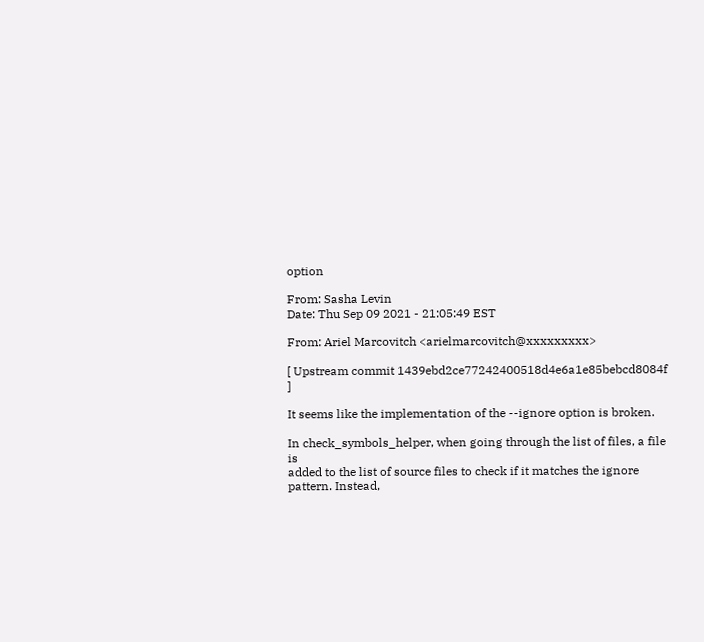option

From: Sasha Levin
Date: Thu Sep 09 2021 - 21:05:49 EST

From: Ariel Marcovitch <arielmarcovitch@xxxxxxxxx>

[ Upstream commit 1439ebd2ce77242400518d4e6a1e85bebcd8084f ]

It seems like the implementation of the --ignore option is broken.

In check_symbols_helper, when going through the list of files, a file is
added to the list of source files to check if it matches the ignore
pattern. Instead,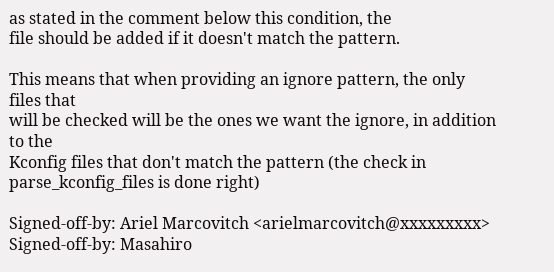as stated in the comment below this condition, the
file should be added if it doesn't match the pattern.

This means that when providing an ignore pattern, the only files that
will be checked will be the ones we want the ignore, in addition to the
Kconfig files that don't match the pattern (the check in
parse_kconfig_files is done right)

Signed-off-by: Ariel Marcovitch <arielmarcovitch@xxxxxxxxx>
Signed-off-by: Masahiro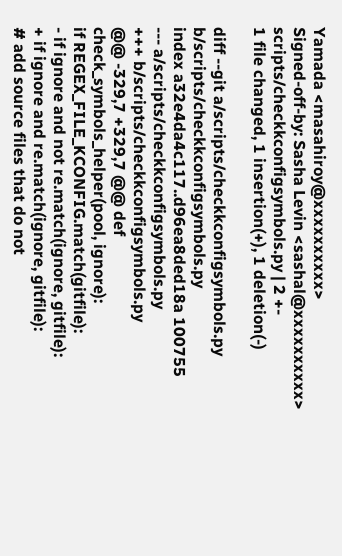Yamada <masahiroy@xxxxxxxxxx>
Signed-off-by: Sasha Levin <sashal@xxxxxxxxxx>
scripts/checkkconfigsymbols.py | 2 +-
1 file changed, 1 insertion(+), 1 deletion(-)

diff --git a/scripts/checkkconfigsymbols.py b/scripts/checkkconfigsymbols.py
index a32e4da4c117..d96ea8ded18a 100755
--- a/scripts/checkkconfigsymbols.py
+++ b/scripts/checkkconfigsymbols.py
@@ -329,7 +329,7 @@ def check_symbols_helper(pool, ignore):
if REGEX_FILE_KCONFIG.match(gitfile):
- if ignore and not re.match(ignore, gitfile):
+ if ignore and re.match(ignore, gitfile):
# add source files that do not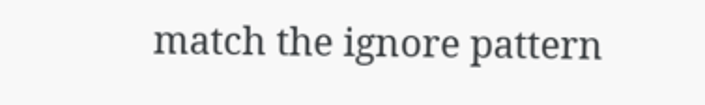match the ignore pattern